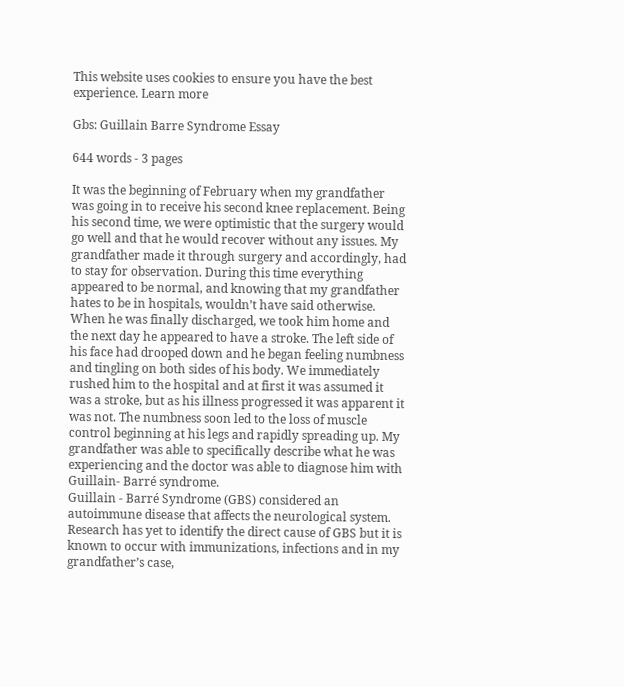This website uses cookies to ensure you have the best experience. Learn more

Gbs: Guillain Barre Syndrome Essay

644 words - 3 pages

It was the beginning of February when my grandfather was going in to receive his second knee replacement. Being his second time, we were optimistic that the surgery would go well and that he would recover without any issues. My grandfather made it through surgery and accordingly, had to stay for observation. During this time everything appeared to be normal, and knowing that my grandfather hates to be in hospitals, wouldn’t have said otherwise. When he was finally discharged, we took him home and the next day he appeared to have a stroke. The left side of his face had drooped down and he began feeling numbness and tingling on both sides of his body. We immediately rushed him to the hospital and at first it was assumed it was a stroke, but as his illness progressed it was apparent it was not. The numbness soon led to the loss of muscle control beginning at his legs and rapidly spreading up. My grandfather was able to specifically describe what he was experiencing and the doctor was able to diagnose him with Guillain- Barré syndrome.
Guillain - Barré Syndrome (GBS) considered an autoimmune disease that affects the neurological system. Research has yet to identify the direct cause of GBS but it is known to occur with immunizations, infections and in my grandfather’s case,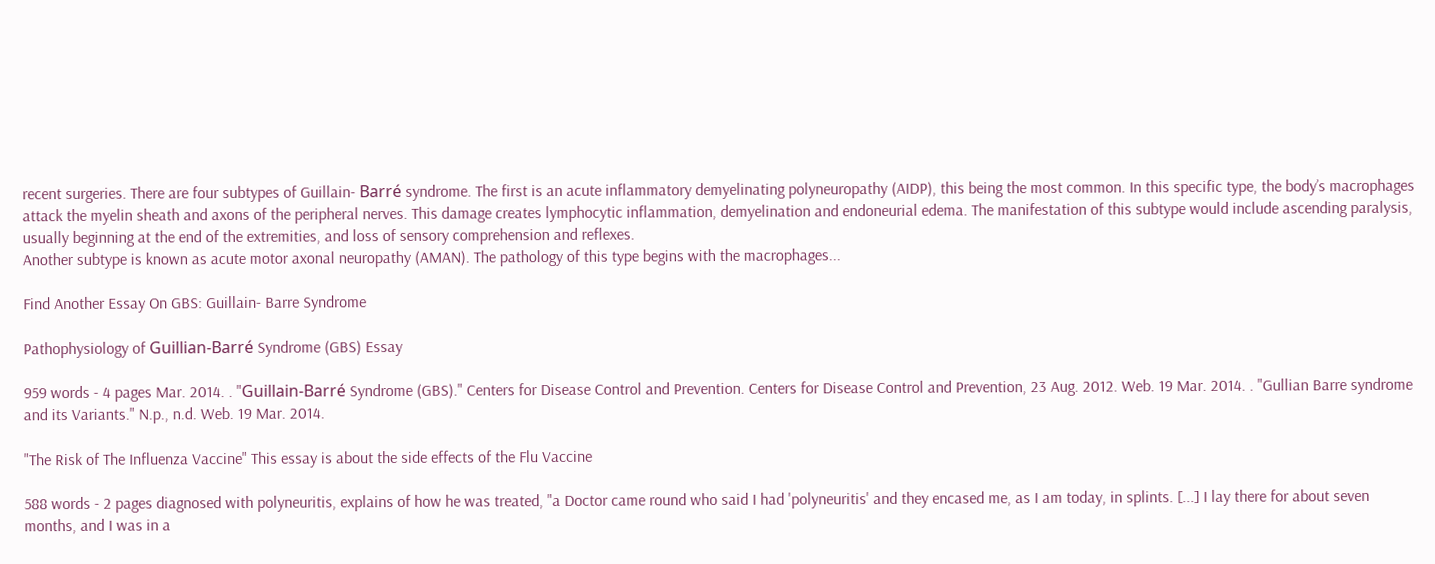recent surgeries. There are four subtypes of Guillain- Barré syndrome. The first is an acute inflammatory demyelinating polyneuropathy (AIDP), this being the most common. In this specific type, the body’s macrophages attack the myelin sheath and axons of the peripheral nerves. This damage creates lymphocytic inflammation, demyelination and endoneurial edema. The manifestation of this subtype would include ascending paralysis, usually beginning at the end of the extremities, and loss of sensory comprehension and reflexes.
Another subtype is known as acute motor axonal neuropathy (AMAN). The pathology of this type begins with the macrophages...

Find Another Essay On GBS: Guillain- Barre Syndrome

Pathophysiology of Guillian-Barré Syndrome (GBS) Essay

959 words - 4 pages Mar. 2014. . "Guillain-Barré Syndrome (GBS)." Centers for Disease Control and Prevention. Centers for Disease Control and Prevention, 23 Aug. 2012. Web. 19 Mar. 2014. . "Gullian Barre syndrome and its Variants." N.p., n.d. Web. 19 Mar. 2014.

"The Risk of The Influenza Vaccine" This essay is about the side effects of the Flu Vaccine

588 words - 2 pages diagnosed with polyneuritis, explains of how he was treated, "a Doctor came round who said I had 'polyneuritis' and they encased me, as I am today, in splints. [...] I lay there for about seven months, and I was in a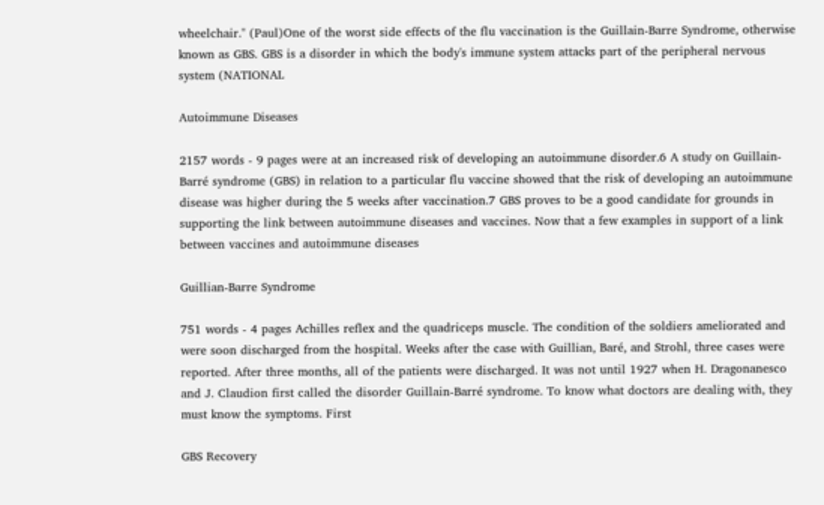wheelchair." (Paul)One of the worst side effects of the flu vaccination is the Guillain-Barre Syndrome, otherwise known as GBS. GBS is a disorder in which the body's immune system attacks part of the peripheral nervous system (NATIONAL

Autoimmune Diseases

2157 words - 9 pages were at an increased risk of developing an autoimmune disorder.6 A study on Guillain-Barré syndrome (GBS) in relation to a particular flu vaccine showed that the risk of developing an autoimmune disease was higher during the 5 weeks after vaccination.7 GBS proves to be a good candidate for grounds in supporting the link between autoimmune diseases and vaccines. Now that a few examples in support of a link between vaccines and autoimmune diseases

Guillian-Barre Syndrome

751 words - 4 pages Achilles reflex and the quadriceps muscle. The condition of the soldiers ameliorated and were soon discharged from the hospital. Weeks after the case with Guillian, Baré, and Strohl, three cases were reported. After three months, all of the patients were discharged. It was not until 1927 when H. Dragonanesco and J. Claudion first called the disorder Guillain-Barré syndrome. To know what doctors are dealing with, they must know the symptoms. First

GBS Recovery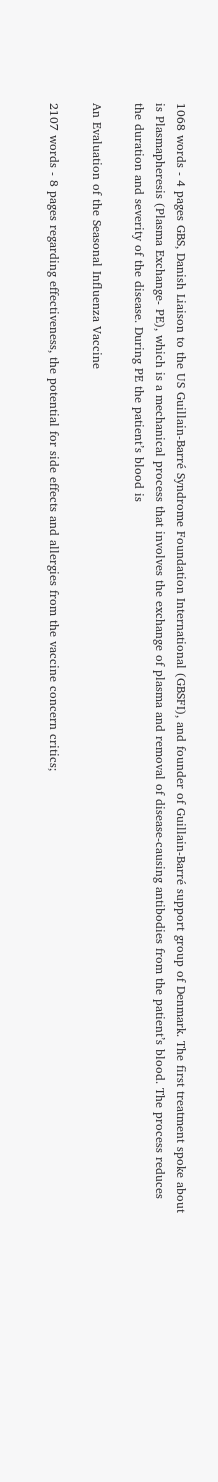1068 words - 4 pages GBS, Danish Liaison to the US Guillain-Barré Syndrome Foundation International (GBSFI), and founder of Guillain-Barré support group of Denmark. The first treatment spoke about is Plasmapheresis (Plasma Exchange- PE), which is a mechanical process that involves the exchange of plasma and removal of disease-causing antibodies from the patient’s blood. The process reduces the duration and severity of the disease. During PE the patient’s blood is

An Evaluation of the Seasonal Influenza Vaccine

2107 words - 8 pages regarding effectiveness, the potential for side effects and allergies from the vaccine concern critics;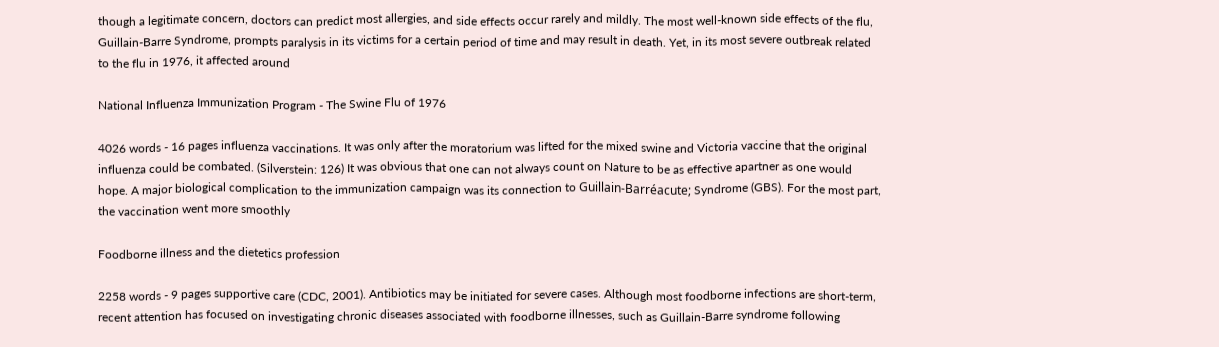though a legitimate concern, doctors can predict most allergies, and side effects occur rarely and mildly. The most well-known side effects of the flu, Guillain-Barre Syndrome, prompts paralysis in its victims for a certain period of time and may result in death. Yet, in its most severe outbreak related to the flu in 1976, it affected around

National Influenza Immunization Program - The Swine Flu of 1976

4026 words - 16 pages influenza vaccinations. It was only after the moratorium was lifted for the mixed swine and Victoria vaccine that the original influenza could be combated. (Silverstein: 126) It was obvious that one can not always count on Nature to be as effective apartner as one would hope. A major biological complication to the immunization campaign was its connection to Guillain-Barréacute; Syndrome (GBS). For the most part, the vaccination went more smoothly

Foodborne illness and the dietetics profession

2258 words - 9 pages supportive care (CDC, 2001). Antibiotics may be initiated for severe cases. Although most foodborne infections are short-term, recent attention has focused on investigating chronic diseases associated with foodborne illnesses, such as Guillain-Barre syndrome following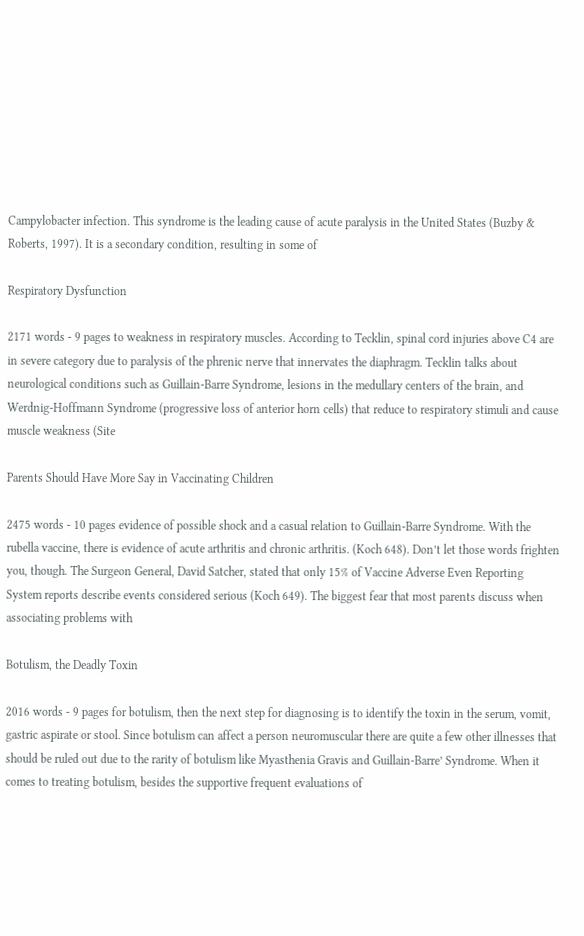Campylobacter infection. This syndrome is the leading cause of acute paralysis in the United States (Buzby & Roberts, 1997). It is a secondary condition, resulting in some of

Respiratory Dysfunction

2171 words - 9 pages to weakness in respiratory muscles. According to Tecklin, spinal cord injuries above C4 are in severe category due to paralysis of the phrenic nerve that innervates the diaphragm. Tecklin talks about neurological conditions such as Guillain-Barre Syndrome, lesions in the medullary centers of the brain, and Werdnig-Hoffmann Syndrome (progressive loss of anterior horn cells) that reduce to respiratory stimuli and cause muscle weakness (Site

Parents Should Have More Say in Vaccinating Children

2475 words - 10 pages evidence of possible shock and a casual relation to Guillain-Barre Syndrome. With the rubella vaccine, there is evidence of acute arthritis and chronic arthritis. (Koch 648). Don’t let those words frighten you, though. The Surgeon General, David Satcher, stated that only 15% of Vaccine Adverse Even Reporting System reports describe events considered serious (Koch 649). The biggest fear that most parents discuss when associating problems with

Botulism, the Deadly Toxin

2016 words - 9 pages for botulism, then the next step for diagnosing is to identify the toxin in the serum, vomit, gastric aspirate or stool. Since botulism can affect a person neuromuscular there are quite a few other illnesses that should be ruled out due to the rarity of botulism like Myasthenia Gravis and Guillain-Barre’ Syndrome. When it comes to treating botulism, besides the supportive frequent evaluations of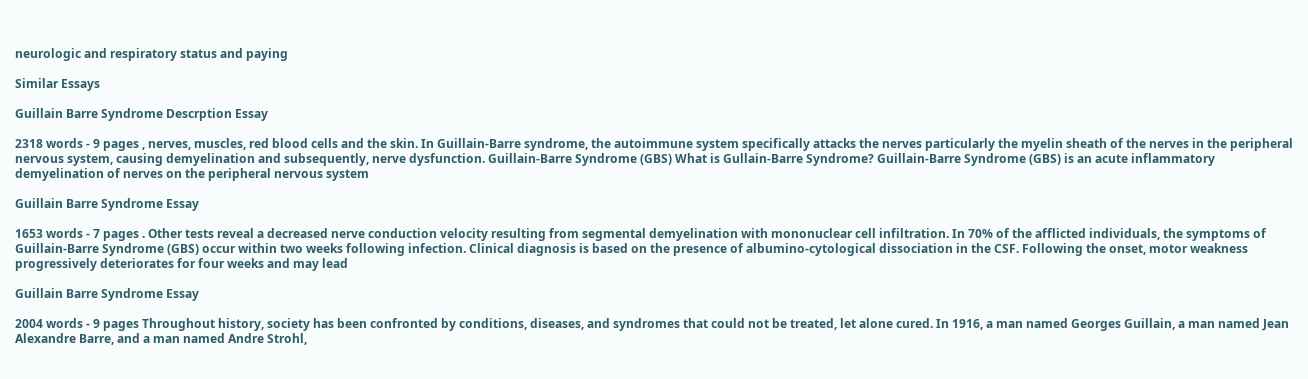neurologic and respiratory status and paying

Similar Essays

Guillain Barre Syndrome Descrption Essay

2318 words - 9 pages , nerves, muscles, red blood cells and the skin. In Guillain-Barre syndrome, the autoimmune system specifically attacks the nerves particularly the myelin sheath of the nerves in the peripheral nervous system, causing demyelination and subsequently, nerve dysfunction. Guillain-Barre Syndrome (GBS) What is Gullain-Barre Syndrome? Guillain-Barre Syndrome (GBS) is an acute inflammatory demyelination of nerves on the peripheral nervous system

Guillain Barre Syndrome Essay

1653 words - 7 pages . Other tests reveal a decreased nerve conduction velocity resulting from segmental demyelination with mononuclear cell infiltration. In 70% of the afflicted individuals, the symptoms of Guillain-Barre Syndrome (GBS) occur within two weeks following infection. Clinical diagnosis is based on the presence of albumino-cytological dissociation in the CSF. Following the onset, motor weakness progressively deteriorates for four weeks and may lead

Guillain Barre Syndrome Essay

2004 words - 9 pages Throughout history, society has been confronted by conditions, diseases, and syndromes that could not be treated, let alone cured. In 1916, a man named Georges Guillain, a man named Jean Alexandre Barre, and a man named Andre Strohl,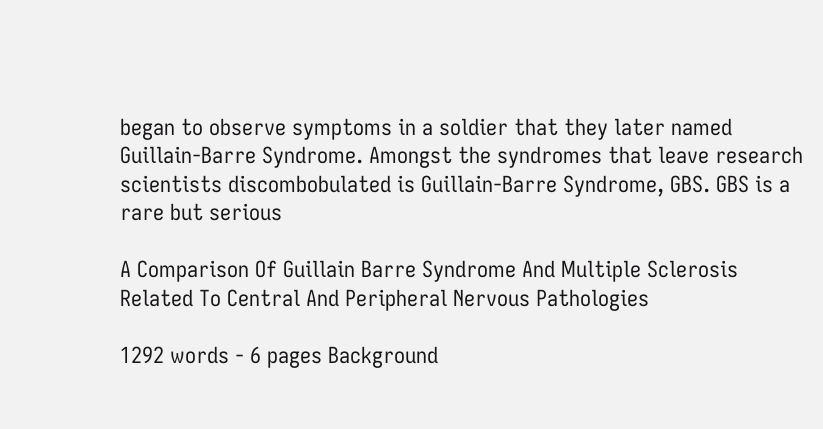began to observe symptoms in a soldier that they later named Guillain-Barre Syndrome. Amongst the syndromes that leave research scientists discombobulated is Guillain-Barre Syndrome, GBS. GBS is a rare but serious

A Comparison Of Guillain Barre Syndrome And Multiple Sclerosis Related To Central And Peripheral Nervous Pathologies

1292 words - 6 pages Background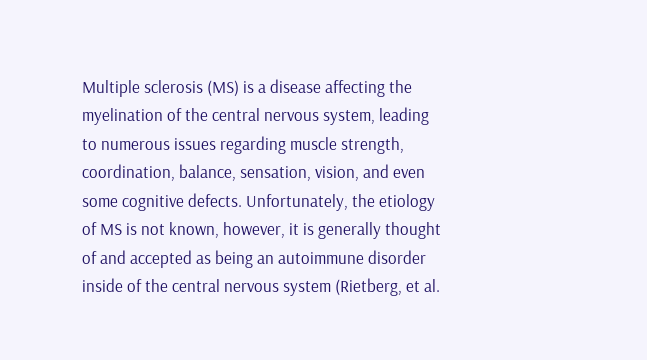Multiple sclerosis (MS) is a disease affecting the myelination of the central nervous system, leading to numerous issues regarding muscle strength, coordination, balance, sensation, vision, and even some cognitive defects. Unfortunately, the etiology of MS is not known, however, it is generally thought of and accepted as being an autoimmune disorder inside of the central nervous system (Rietberg, et al.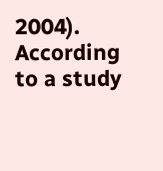2004). According to a study